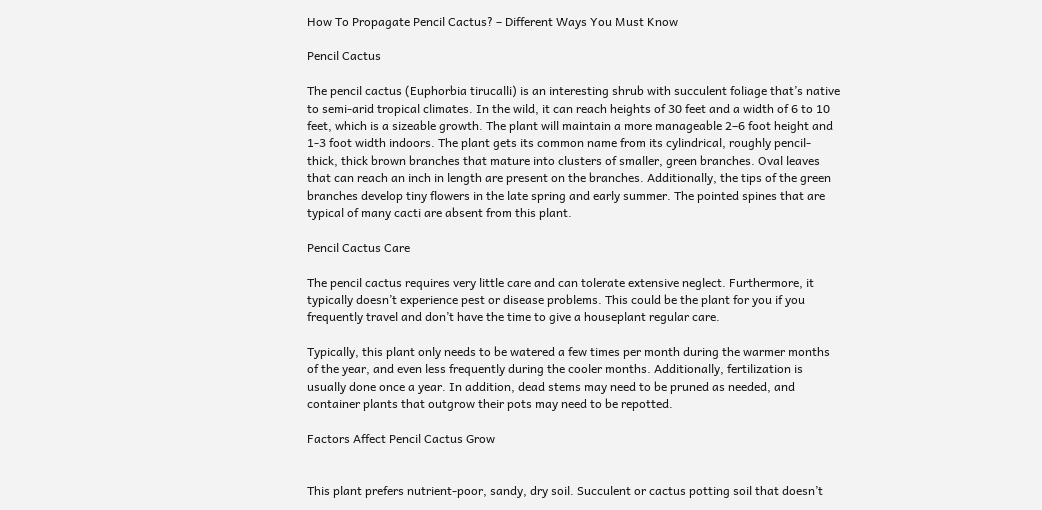How To Propagate Pencil Cactus? – Different Ways You Must Know

Pencil Cactus

The pencil cactus (Euphorbia tirucalli) is an interesting shrub with succulent foliage that’s native to semi-arid tropical climates. In the wild, it can reach heights of 30 feet and a width of 6 to 10 feet, which is a sizeable growth. The plant will maintain a more manageable 2–6 foot height and 1-3 foot width indoors. The plant gets its common name from its cylindrical, roughly pencil-thick, thick brown branches that mature into clusters of smaller, green branches. Oval leaves that can reach an inch in length are present on the branches. Additionally, the tips of the green branches develop tiny flowers in the late spring and early summer. The pointed spines that are typical of many cacti are absent from this plant.

Pencil Cactus Care

The pencil cactus requires very little care and can tolerate extensive neglect. Furthermore, it typically doesn’t experience pest or disease problems. This could be the plant for you if you frequently travel and don’t have the time to give a houseplant regular care.

Typically, this plant only needs to be watered a few times per month during the warmer months of the year, and even less frequently during the cooler months. Additionally, fertilization is usually done once a year. In addition, dead stems may need to be pruned as needed, and container plants that outgrow their pots may need to be repotted.

Factors Affect Pencil Cactus Grow


This plant prefers nutrient-poor, sandy, dry soil. Succulent or cactus potting soil that doesn’t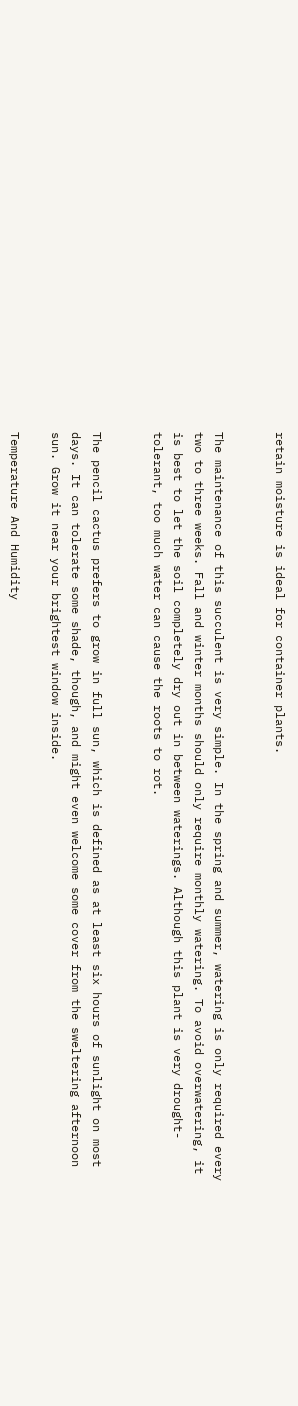retain moisture is ideal for container plants.


The maintenance of this succulent is very simple. In the spring and summer, watering is only required every two to three weeks. Fall and winter months should only require monthly watering. To avoid overwatering, it is best to let the soil completely dry out in between waterings. Although this plant is very drought-tolerant, too much water can cause the roots to rot.


The pencil cactus prefers to grow in full sun, which is defined as at least six hours of sunlight on most days. It can tolerate some shade, though, and might even welcome some cover from the sweltering afternoon sun. Grow it near your brightest window inside.

Temperature And Humidity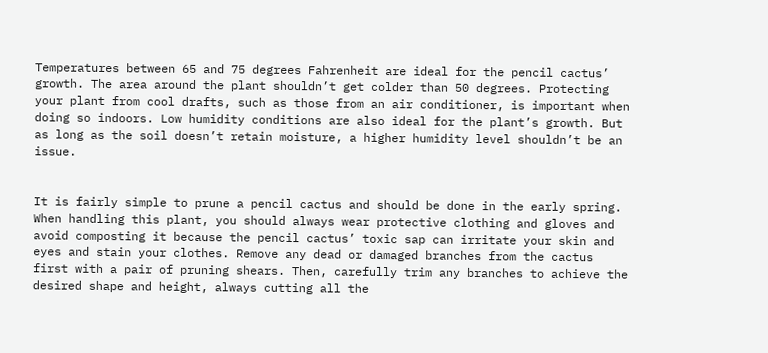Temperatures between 65 and 75 degrees Fahrenheit are ideal for the pencil cactus’ growth. The area around the plant shouldn’t get colder than 50 degrees. Protecting your plant from cool drafts, such as those from an air conditioner, is important when doing so indoors. Low humidity conditions are also ideal for the plant’s growth. But as long as the soil doesn’t retain moisture, a higher humidity level shouldn’t be an issue.


It is fairly simple to prune a pencil cactus and should be done in the early spring. When handling this plant, you should always wear protective clothing and gloves and avoid composting it because the pencil cactus’ toxic sap can irritate your skin and eyes and stain your clothes. Remove any dead or damaged branches from the cactus first with a pair of pruning shears. Then, carefully trim any branches to achieve the desired shape and height, always cutting all the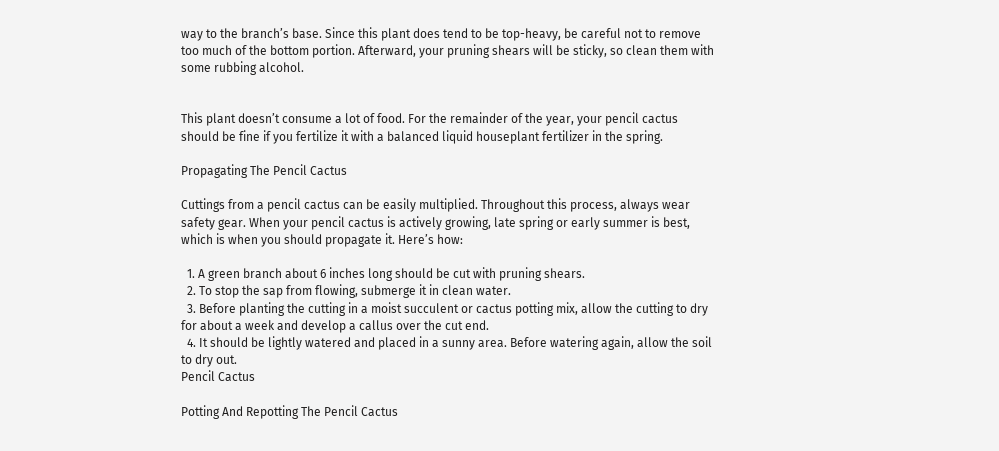way to the branch’s base. Since this plant does tend to be top-heavy, be careful not to remove too much of the bottom portion. Afterward, your pruning shears will be sticky, so clean them with some rubbing alcohol.


This plant doesn’t consume a lot of food. For the remainder of the year, your pencil cactus should be fine if you fertilize it with a balanced liquid houseplant fertilizer in the spring.

Propagating The Pencil Cactus

Cuttings from a pencil cactus can be easily multiplied. Throughout this process, always wear safety gear. When your pencil cactus is actively growing, late spring or early summer is best, which is when you should propagate it. Here’s how:

  1. A green branch about 6 inches long should be cut with pruning shears.
  2. To stop the sap from flowing, submerge it in clean water.
  3. Before planting the cutting in a moist succulent or cactus potting mix, allow the cutting to dry for about a week and develop a callus over the cut end.
  4. It should be lightly watered and placed in a sunny area. Before watering again, allow the soil to dry out.
Pencil Cactus

Potting And Repotting The Pencil Cactus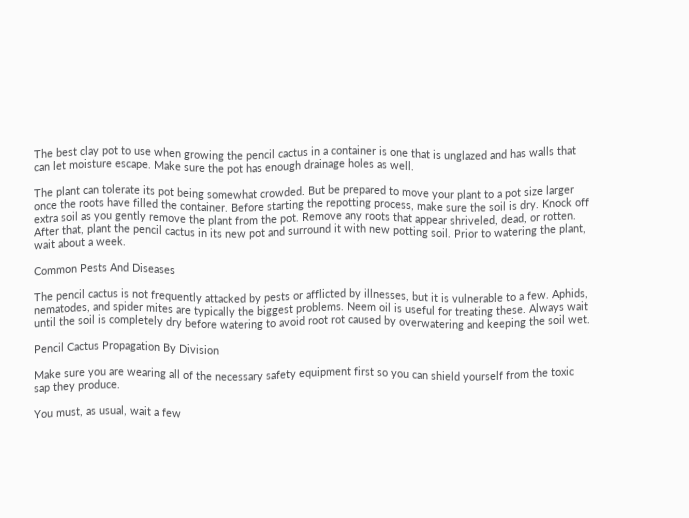The best clay pot to use when growing the pencil cactus in a container is one that is unglazed and has walls that can let moisture escape. Make sure the pot has enough drainage holes as well.

The plant can tolerate its pot being somewhat crowded. But be prepared to move your plant to a pot size larger once the roots have filled the container. Before starting the repotting process, make sure the soil is dry. Knock off extra soil as you gently remove the plant from the pot. Remove any roots that appear shriveled, dead, or rotten. After that, plant the pencil cactus in its new pot and surround it with new potting soil. Prior to watering the plant, wait about a week.

Common Pests And Diseases

The pencil cactus is not frequently attacked by pests or afflicted by illnesses, but it is vulnerable to a few. Aphids, nematodes, and spider mites are typically the biggest problems. Neem oil is useful for treating these. Always wait until the soil is completely dry before watering to avoid root rot caused by overwatering and keeping the soil wet.

Pencil Cactus Propagation By Division

Make sure you are wearing all of the necessary safety equipment first so you can shield yourself from the toxic sap they produce.

You must, as usual, wait a few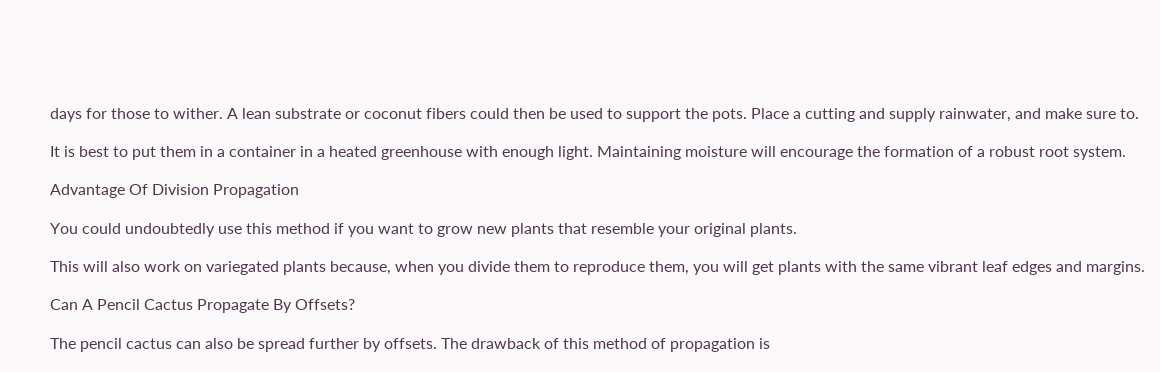days for those to wither. A lean substrate or coconut fibers could then be used to support the pots. Place a cutting and supply rainwater, and make sure to.

It is best to put them in a container in a heated greenhouse with enough light. Maintaining moisture will encourage the formation of a robust root system.

Advantage Of Division Propagation

You could undoubtedly use this method if you want to grow new plants that resemble your original plants.

This will also work on variegated plants because, when you divide them to reproduce them, you will get plants with the same vibrant leaf edges and margins.

Can A Pencil Cactus Propagate By Offsets?

The pencil cactus can also be spread further by offsets. The drawback of this method of propagation is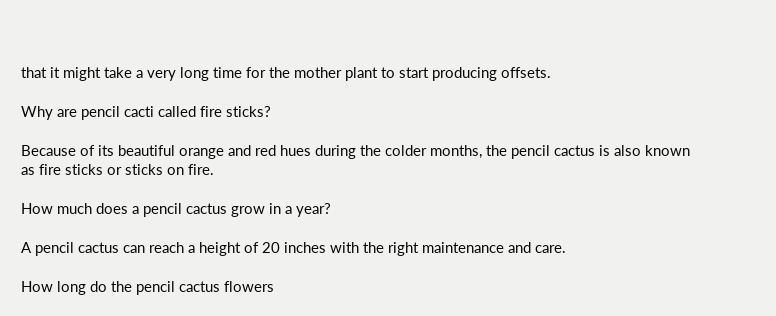that it might take a very long time for the mother plant to start producing offsets.

Why are pencil cacti called fire sticks?

Because of its beautiful orange and red hues during the colder months, the pencil cactus is also known as fire sticks or sticks on fire.

How much does a pencil cactus grow in a year?

A pencil cactus can reach a height of 20 inches with the right maintenance and care.

How long do the pencil cactus flowers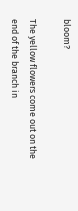bloom?

The yellow flowers come out on the end of the branch in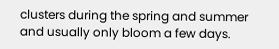clusters during the spring and summer and usually only bloom a few days.